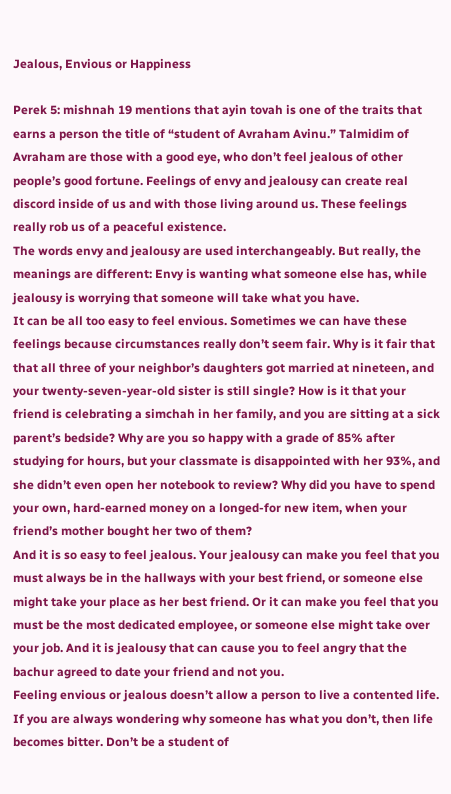Jealous, Envious or Happiness

Perek 5: mishnah 19 mentions that ayin tovah is one of the traits that earns a person the title of “student of Avraham Avinu.” Talmidim of Avraham are those with a good eye, who don’t feel jealous of other people’s good fortune. Feelings of envy and jealousy can create real discord inside of us and with those living around us. These feelings really rob us of a peaceful existence.
The words envy and jealousy are used interchangeably. But really, the meanings are different: Envy is wanting what someone else has, while jealousy is worrying that someone will take what you have.
It can be all too easy to feel envious. Sometimes we can have these feelings because circumstances really don’t seem fair. Why is it fair that that all three of your neighbor’s daughters got married at nineteen, and your twenty-seven-year-old sister is still single? How is it that your friend is celebrating a simchah in her family, and you are sitting at a sick parent’s bedside? Why are you so happy with a grade of 85% after studying for hours, but your classmate is disappointed with her 93%, and she didn’t even open her notebook to review? Why did you have to spend your own, hard-earned money on a longed-for new item, when your friend’s mother bought her two of them?
And it is so easy to feel jealous. Your jealousy can make you feel that you must always be in the hallways with your best friend, or someone else might take your place as her best friend. Or it can make you feel that you must be the most dedicated employee, or someone else might take over your job. And it is jealousy that can cause you to feel angry that the bachur agreed to date your friend and not you.
Feeling envious or jealous doesn’t allow a person to live a contented life. If you are always wondering why someone has what you don’t, then life becomes bitter. Don’t be a student of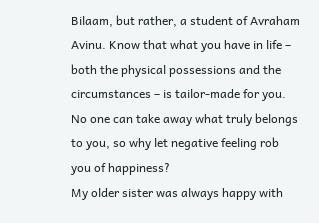Bilaam, but rather, a student of Avraham Avinu. Know that what you have in life – both the physical possessions and the circumstances – is tailor-made for you. No one can take away what truly belongs to you, so why let negative feeling rob you of happiness?
My older sister was always happy with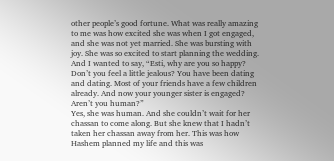other people’s good fortune. What was really amazing to me was how excited she was when I got engaged, and she was not yet married. She was bursting with joy. She was so excited to start planning the wedding. And I wanted to say, “Esti, why are you so happy? Don’t you feel a little jealous? You have been dating and dating. Most of your friends have a few children already. And now your younger sister is engaged? Aren’t you human?”
Yes, she was human. And she couldn’t wait for her chassan to come along. But she knew that I hadn’t taken her chassan away from her. This was how Hashem planned my life and this was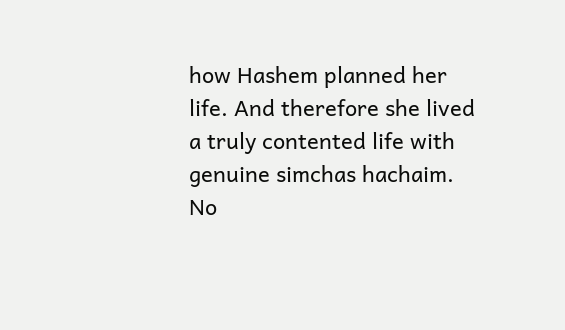how Hashem planned her life. And therefore she lived a truly contented life with genuine simchas hachaim. No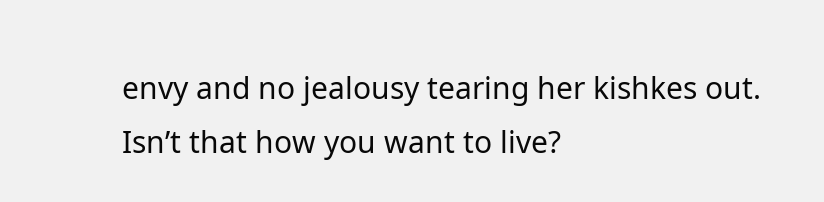envy and no jealousy tearing her kishkes out. Isn’t that how you want to live?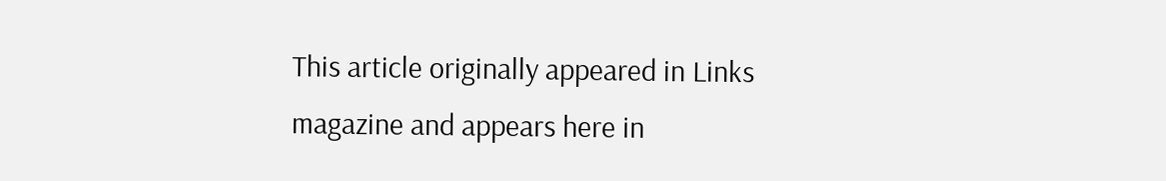This article originally appeared in Links magazine and appears here in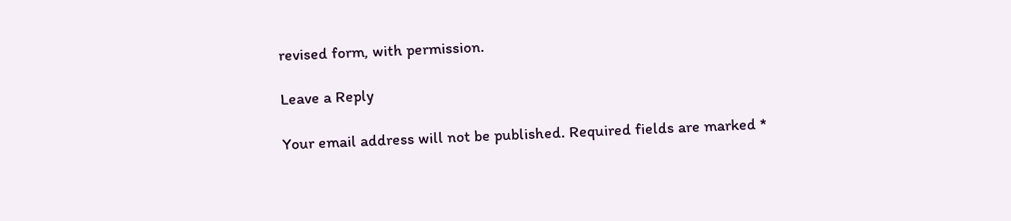revised form, with permission.

Leave a Reply

Your email address will not be published. Required fields are marked *